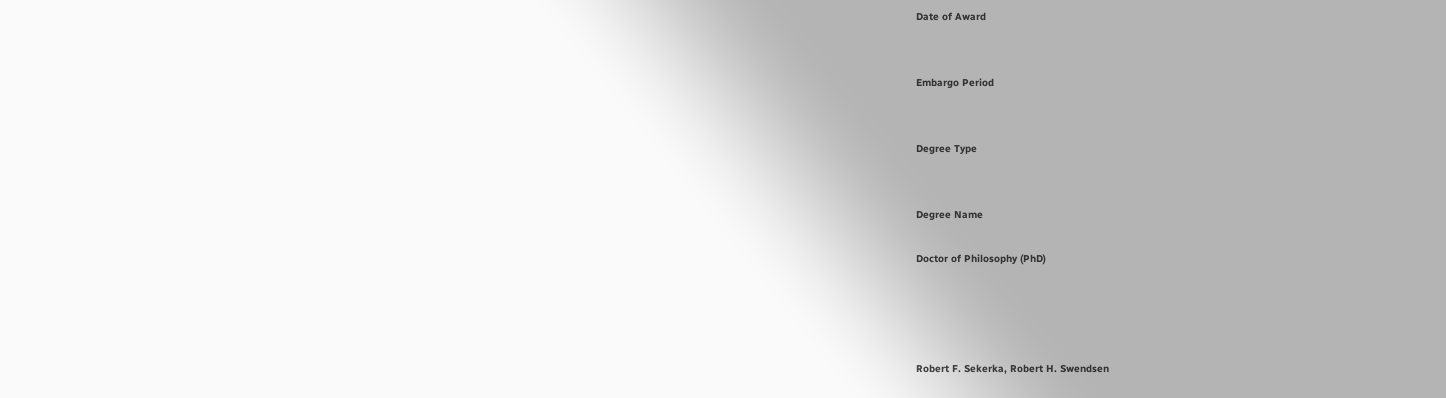Date of Award


Embargo Period


Degree Type


Degree Name

Doctor of Philosophy (PhD)




Robert F. Sekerka, Robert H. Swendsen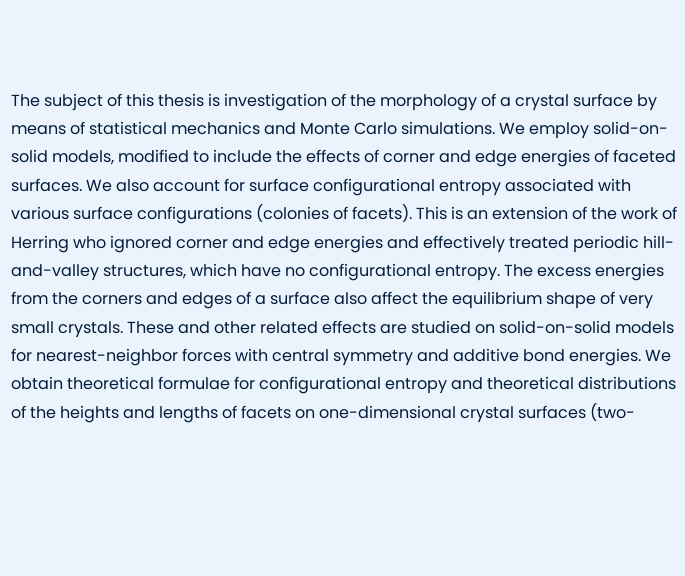The subject of this thesis is investigation of the morphology of a crystal surface by means of statistical mechanics and Monte Carlo simulations. We employ solid-on-solid models, modified to include the effects of corner and edge energies of faceted surfaces. We also account for surface configurational entropy associated with various surface configurations (colonies of facets). This is an extension of the work of Herring who ignored corner and edge energies and effectively treated periodic hill-and-valley structures, which have no configurational entropy. The excess energies from the corners and edges of a surface also affect the equilibrium shape of very small crystals. These and other related effects are studied on solid-on-solid models for nearest-neighbor forces with central symmetry and additive bond energies. We obtain theoretical formulae for configurational entropy and theoretical distributions of the heights and lengths of facets on one-dimensional crystal surfaces (two-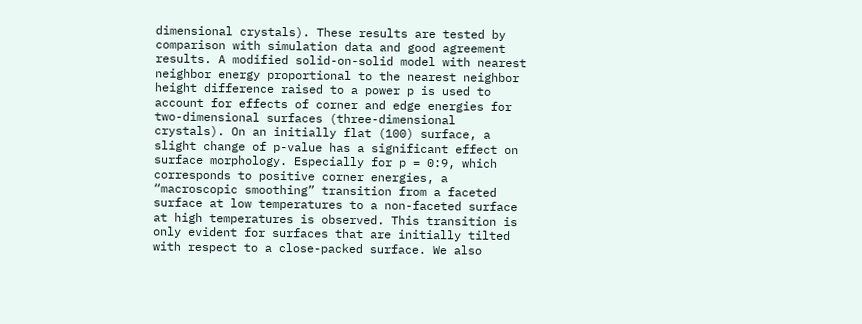dimensional crystals). These results are tested by comparison with simulation data and good agreement results. A modified solid-on-solid model with nearest neighbor energy proportional to the nearest neighbor height difference raised to a power p is used to account for effects of corner and edge energies for two-dimensional surfaces (three-dimensional crystals). On an initially flat (100) surface, a slight change of p-value has a significant effect on surface morphology. Especially for p = 0:9, which corresponds to positive corner energies, a “macroscopic smoothing” transition from a faceted surface at low temperatures to a non-faceted surface at high temperatures is observed. This transition is only evident for surfaces that are initially tilted with respect to a close-packed surface. We also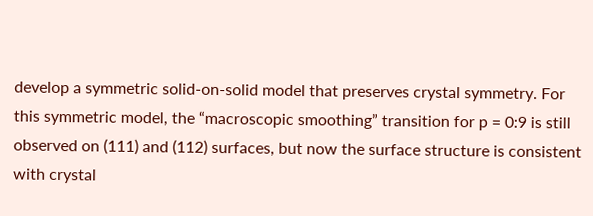develop a symmetric solid-on-solid model that preserves crystal symmetry. For this symmetric model, the “macroscopic smoothing” transition for p = 0:9 is still observed on (111) and (112) surfaces, but now the surface structure is consistent with crystal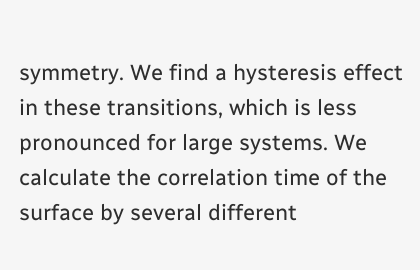symmetry. We find a hysteresis effect in these transitions, which is less pronounced for large systems. We calculate the correlation time of the surface by several different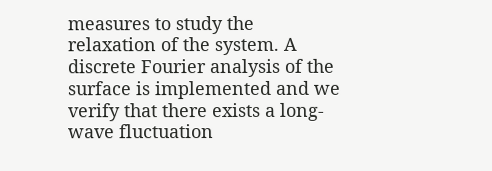measures to study the relaxation of the system. A discrete Fourier analysis of the surface is implemented and we verify that there exists a long-wave fluctuation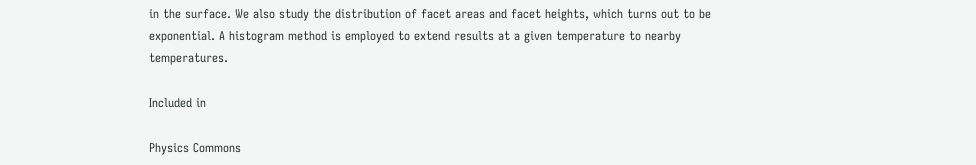in the surface. We also study the distribution of facet areas and facet heights, which turns out to be exponential. A histogram method is employed to extend results at a given temperature to nearby temperatures.

Included in

Physics Commons